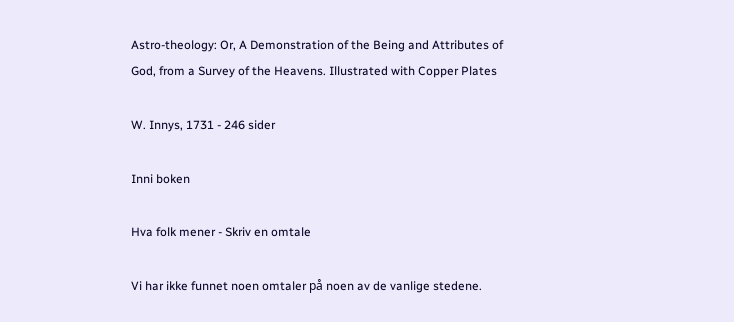Astro-theology: Or, A Demonstration of the Being and Attributes of God, from a Survey of the Heavens. Illustrated with Copper Plates

W. Innys, 1731 - 246 sider

Inni boken

Hva folk mener - Skriv en omtale

Vi har ikke funnet noen omtaler på noen av de vanlige stedene.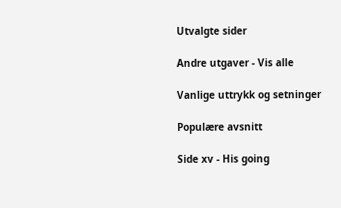Utvalgte sider

Andre utgaver - Vis alle

Vanlige uttrykk og setninger

Populære avsnitt

Side xv - His going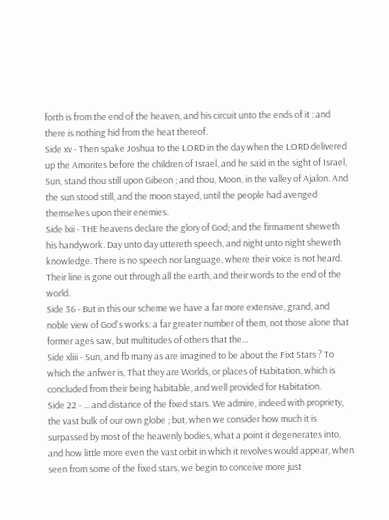forth is from the end of the heaven, and his circuit unto the ends of it : and there is nothing hid from the heat thereof.
Side xv - Then spake Joshua to the LORD in the day when the LORD delivered up the Amorites before the children of Israel, and he said in the sight of Israel, Sun, stand thou still upon Gibeon ; and thou, Moon, in the valley of Ajalon. And the sun stood still, and the moon stayed, until the people had avenged themselves upon their enemies.
Side lxii - THE heavens declare the glory of God; and the firmament sheweth his handywork. Day unto day uttereth speech, and night unto night sheweth knowledge. There is no speech nor language, where their voice is not heard. Their line is gone out through all the earth, and their words to the end of the world.
Side 36 - But in this our scheme we have a far more extensive, grand, and noble view of God's works: a far greater number of them, not those alone that former ages saw, but multitudes of others that the...
Side xliii - Sun, and fb many as are imagined to be about the Fixt Stars ? To which the anfwer is, That they are Worlds, or places of Habitation, which is concluded from their being habitable, and well provided for Habitation.
Side 22 - ... and distance of the fixed stars. We admire, indeed with propriety, the vast bulk of our own globe ; but, when we consider how much it is surpassed by most of the heavenly bodies, what a point it degenerates into, and how little more even the vast orbit in which it revolves would appear, when seen from some of the fixed stars, we begin to conceive more just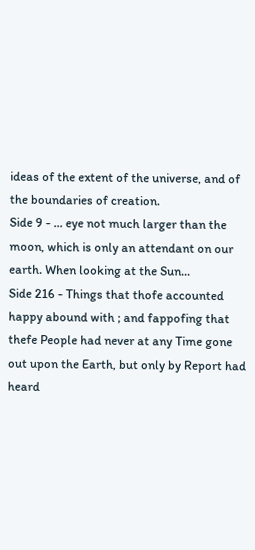ideas of the extent of the universe, and of the boundaries of creation.
Side 9 - ... eye not much larger than the moon, which is only an attendant on our earth. When looking at the Sun...
Side 216 - Things that thofe accounted happy abound with ; and fappofing that thefe People had never at any Time gone out upon the Earth, but only by Report had heard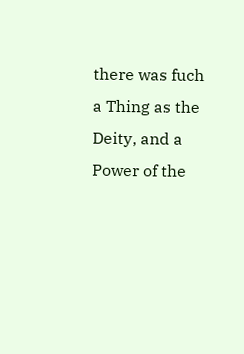there was fuch a Thing as the Deity, and a Power of the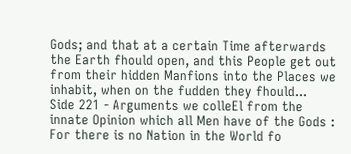Gods; and that at a certain Time afterwards the Earth fhould open, and this People get out from their hidden Manfions into the Places we inhabit, when on the fudden they fhould...
Side 221 - Arguments we colleEl from the innate Opinion which all Men have of the Gods : For there is no Nation in the World fo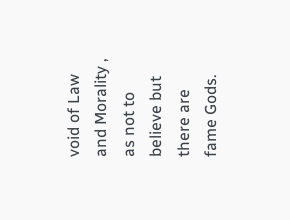void of Law and Morality , as not to believe but there are fame Gods.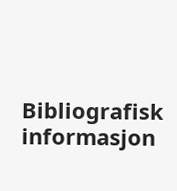Bibliografisk informasjon